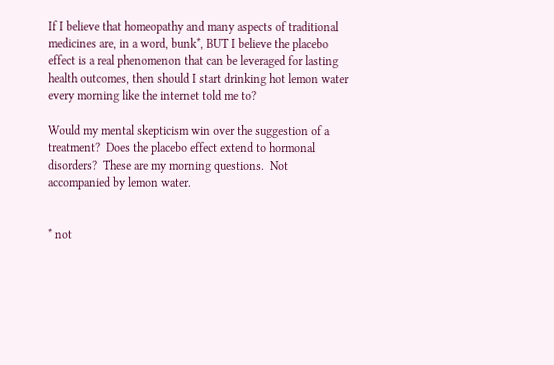If I believe that homeopathy and many aspects of traditional medicines are, in a word, bunk*, BUT I believe the placebo effect is a real phenomenon that can be leveraged for lasting health outcomes, then should I start drinking hot lemon water every morning like the internet told me to?

Would my mental skepticism win over the suggestion of a treatment?  Does the placebo effect extend to hormonal disorders?  These are my morning questions.  Not accompanied by lemon water.


* not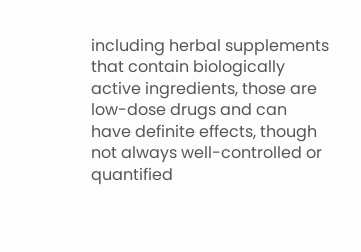including herbal supplements that contain biologically active ingredients, those are low-dose drugs and can have definite effects, though not always well-controlled or quantified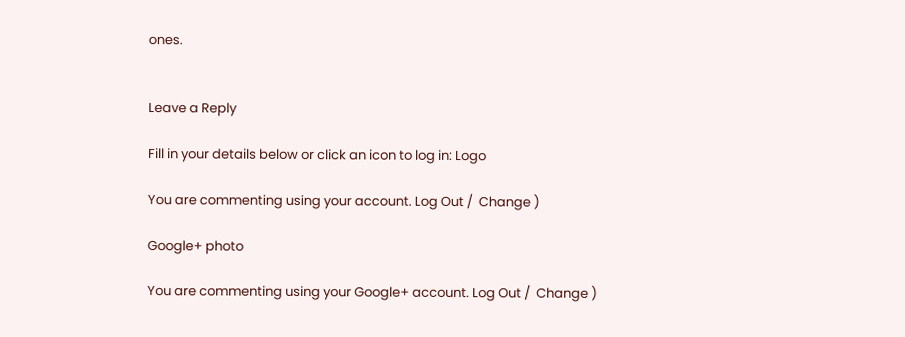ones.


Leave a Reply

Fill in your details below or click an icon to log in: Logo

You are commenting using your account. Log Out /  Change )

Google+ photo

You are commenting using your Google+ account. Log Out /  Change )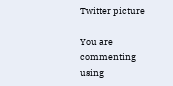Twitter picture

You are commenting using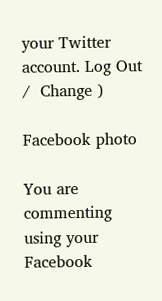your Twitter account. Log Out /  Change )

Facebook photo

You are commenting using your Facebook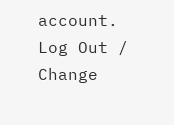account. Log Out /  Change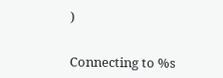)


Connecting to %s